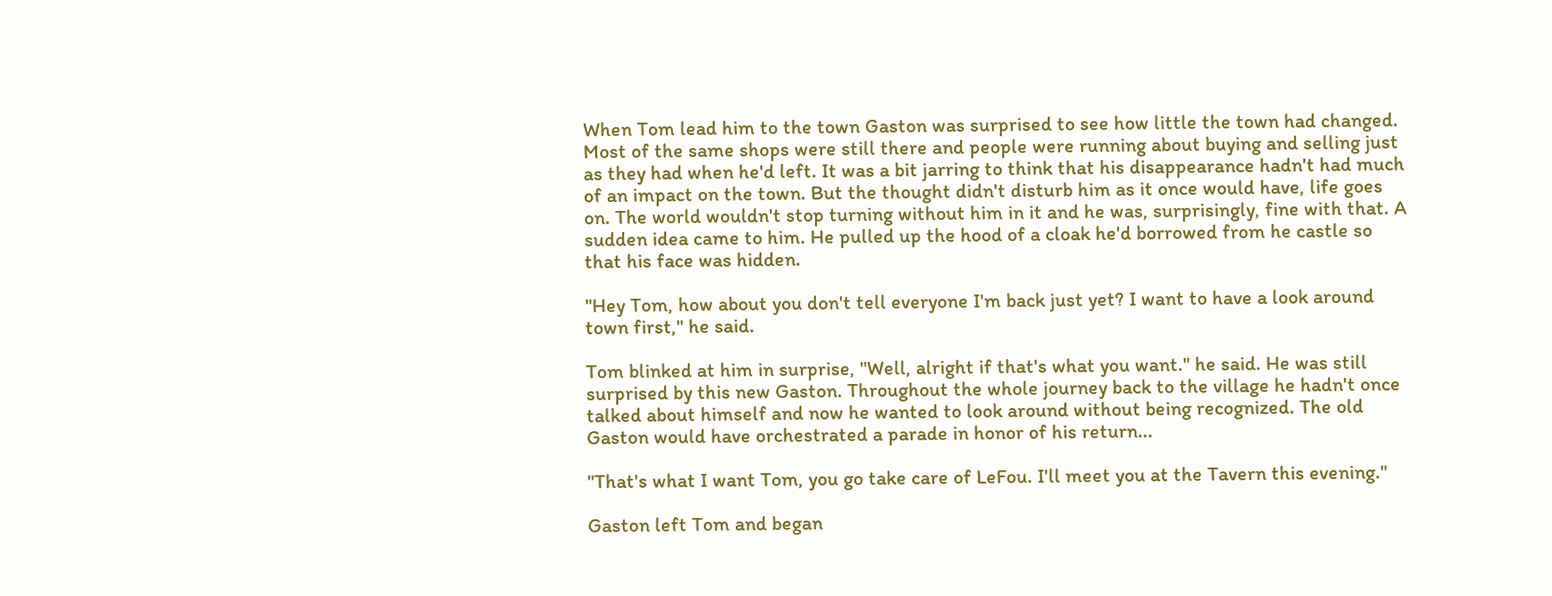When Tom lead him to the town Gaston was surprised to see how little the town had changed. Most of the same shops were still there and people were running about buying and selling just as they had when he'd left. It was a bit jarring to think that his disappearance hadn't had much of an impact on the town. But the thought didn't disturb him as it once would have, life goes on. The world wouldn't stop turning without him in it and he was, surprisingly, fine with that. A sudden idea came to him. He pulled up the hood of a cloak he'd borrowed from he castle so that his face was hidden.

"Hey Tom, how about you don't tell everyone I'm back just yet? I want to have a look around town first," he said.

Tom blinked at him in surprise, "Well, alright if that's what you want." he said. He was still surprised by this new Gaston. Throughout the whole journey back to the village he hadn't once talked about himself and now he wanted to look around without being recognized. The old Gaston would have orchestrated a parade in honor of his return...

"That's what I want Tom, you go take care of LeFou. I'll meet you at the Tavern this evening."

Gaston left Tom and began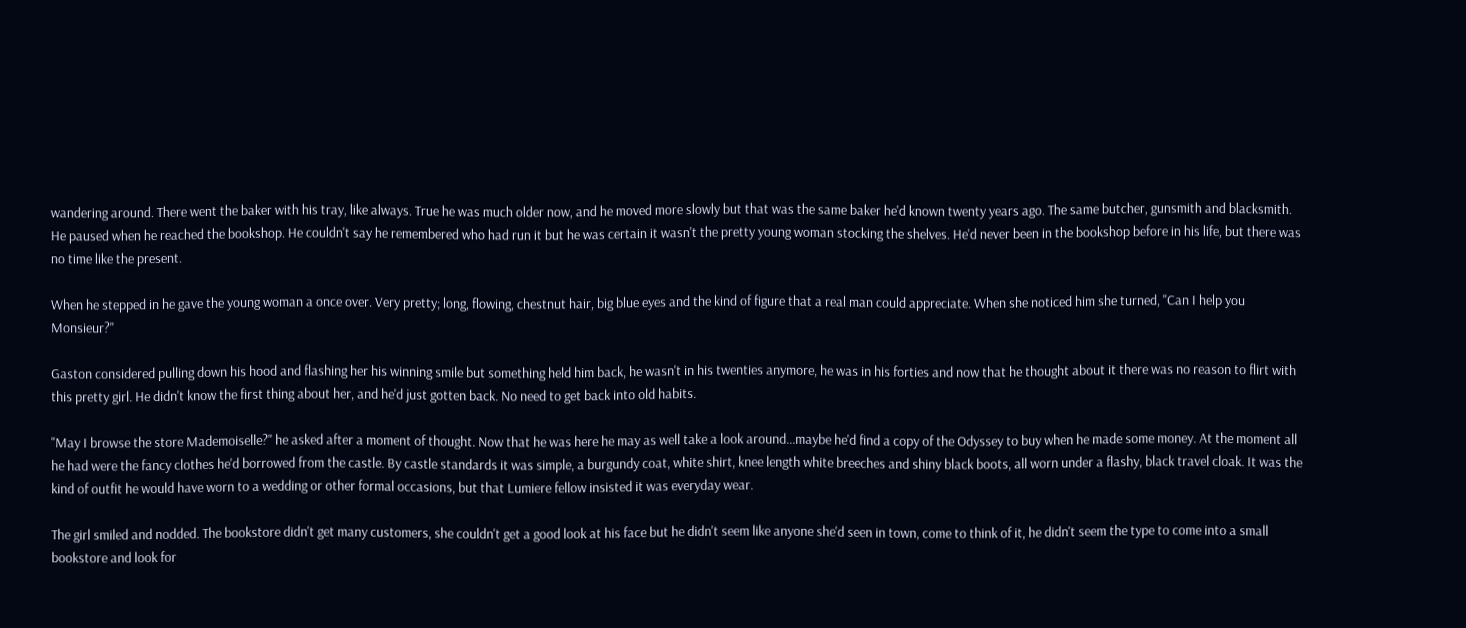wandering around. There went the baker with his tray, like always. True he was much older now, and he moved more slowly but that was the same baker he'd known twenty years ago. The same butcher, gunsmith and blacksmith. He paused when he reached the bookshop. He couldn't say he remembered who had run it but he was certain it wasn't the pretty young woman stocking the shelves. He'd never been in the bookshop before in his life, but there was no time like the present.

When he stepped in he gave the young woman a once over. Very pretty; long, flowing, chestnut hair, big blue eyes and the kind of figure that a real man could appreciate. When she noticed him she turned, "Can I help you Monsieur?"

Gaston considered pulling down his hood and flashing her his winning smile but something held him back, he wasn't in his twenties anymore, he was in his forties and now that he thought about it there was no reason to flirt with this pretty girl. He didn't know the first thing about her, and he'd just gotten back. No need to get back into old habits.

"May I browse the store Mademoiselle?" he asked after a moment of thought. Now that he was here he may as well take a look around...maybe he'd find a copy of the Odyssey to buy when he made some money. At the moment all he had were the fancy clothes he'd borrowed from the castle. By castle standards it was simple, a burgundy coat, white shirt, knee length white breeches and shiny black boots, all worn under a flashy, black travel cloak. It was the kind of outfit he would have worn to a wedding or other formal occasions, but that Lumiere fellow insisted it was everyday wear.

The girl smiled and nodded. The bookstore didn't get many customers, she couldn't get a good look at his face but he didn't seem like anyone she'd seen in town, come to think of it, he didn't seem the type to come into a small bookstore and look for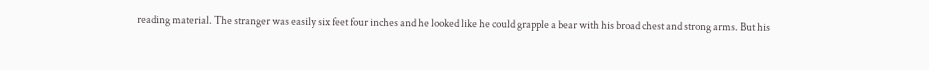reading material. The stranger was easily six feet four inches and he looked like he could grapple a bear with his broad chest and strong arms. But his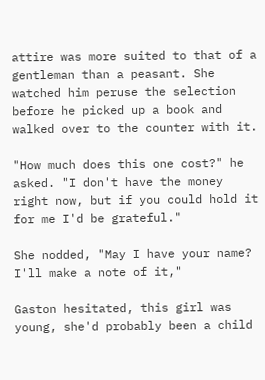attire was more suited to that of a gentleman than a peasant. She watched him peruse the selection before he picked up a book and walked over to the counter with it.

"How much does this one cost?" he asked. "I don't have the money right now, but if you could hold it for me I'd be grateful."

She nodded, "May I have your name? I'll make a note of it,"

Gaston hesitated, this girl was young, she'd probably been a child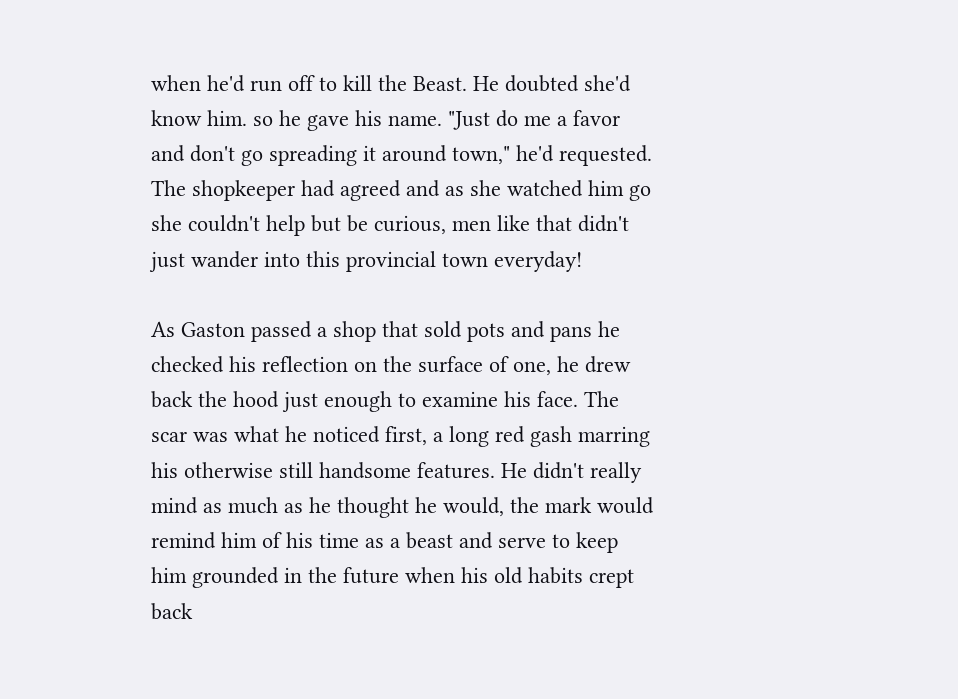when he'd run off to kill the Beast. He doubted she'd know him. so he gave his name. "Just do me a favor and don't go spreading it around town," he'd requested. The shopkeeper had agreed and as she watched him go she couldn't help but be curious, men like that didn't just wander into this provincial town everyday!

As Gaston passed a shop that sold pots and pans he checked his reflection on the surface of one, he drew back the hood just enough to examine his face. The scar was what he noticed first, a long red gash marring his otherwise still handsome features. He didn't really mind as much as he thought he would, the mark would remind him of his time as a beast and serve to keep him grounded in the future when his old habits crept back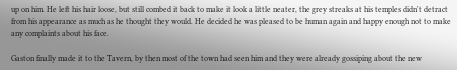up on him. He left his hair loose, but still combed it back to make it look a little neater, the grey streaks at his temples didn't detract from his appearance as much as he thought they would. He decided he was pleased to be human again and happy enough not to make any complaints about his face.

Gaston finally made it to the Tavern, by then most of the town had seen him and they were already gossiping about the new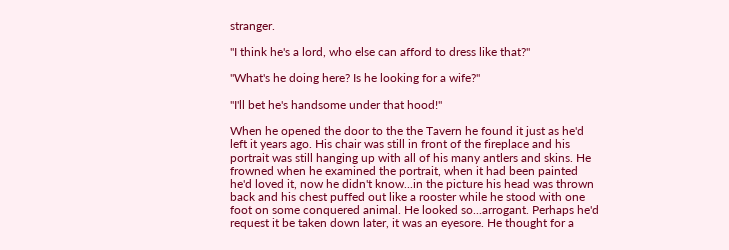stranger.

"I think he's a lord, who else can afford to dress like that?"

"What's he doing here? Is he looking for a wife?"

"I'll bet he's handsome under that hood!"

When he opened the door to the the Tavern he found it just as he'd left it years ago. His chair was still in front of the fireplace and his portrait was still hanging up with all of his many antlers and skins. He frowned when he examined the portrait, when it had been painted he'd loved it, now he didn't know...in the picture his head was thrown back and his chest puffed out like a rooster while he stood with one foot on some conquered animal. He looked so...arrogant. Perhaps he'd request it be taken down later, it was an eyesore. He thought for a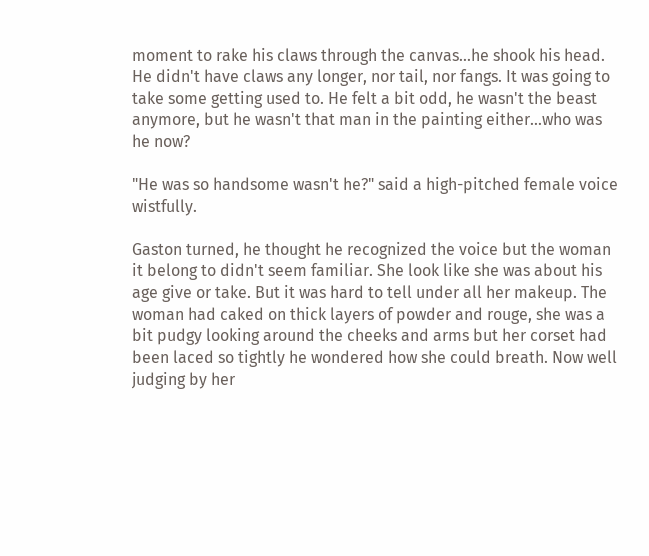moment to rake his claws through the canvas...he shook his head. He didn't have claws any longer, nor tail, nor fangs. It was going to take some getting used to. He felt a bit odd, he wasn't the beast anymore, but he wasn't that man in the painting either...who was he now?

"He was so handsome wasn't he?" said a high-pitched female voice wistfully.

Gaston turned, he thought he recognized the voice but the woman it belong to didn't seem familiar. She look like she was about his age give or take. But it was hard to tell under all her makeup. The woman had caked on thick layers of powder and rouge, she was a bit pudgy looking around the cheeks and arms but her corset had been laced so tightly he wondered how she could breath. Now well judging by her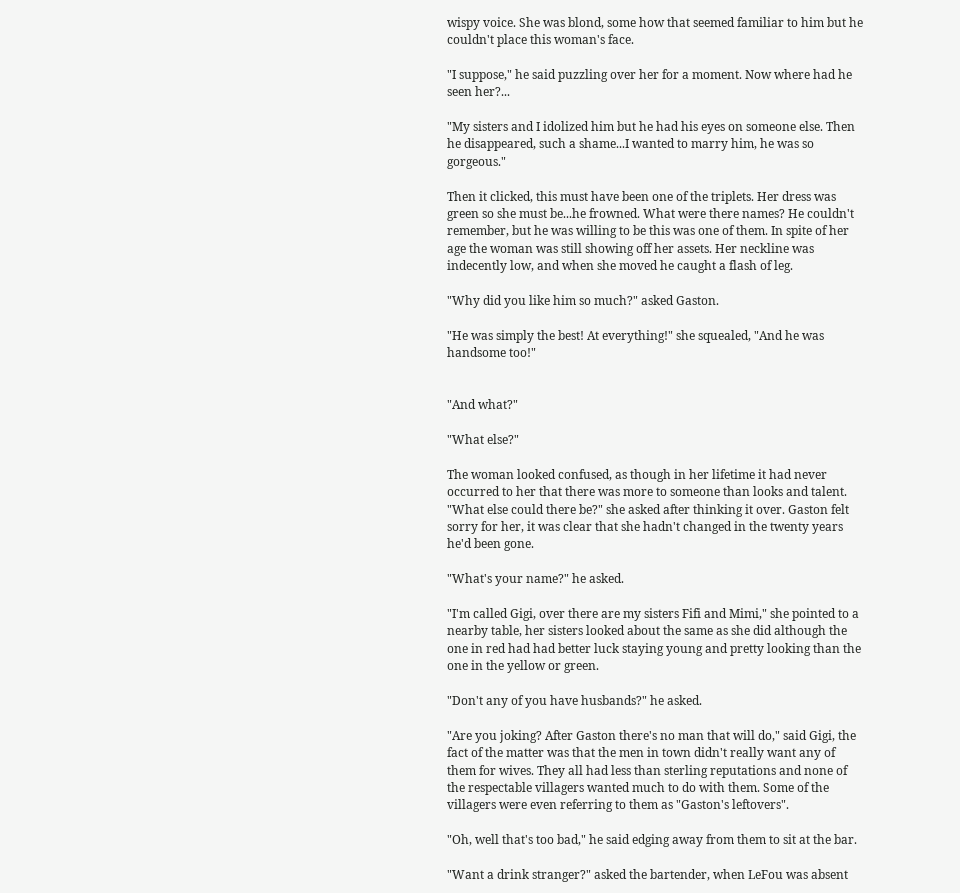wispy voice. She was blond, some how that seemed familiar to him but he couldn't place this woman's face.

"I suppose," he said puzzling over her for a moment. Now where had he seen her?...

"My sisters and I idolized him but he had his eyes on someone else. Then he disappeared, such a shame...I wanted to marry him, he was so gorgeous."

Then it clicked, this must have been one of the triplets. Her dress was green so she must be...he frowned. What were there names? He couldn't remember, but he was willing to be this was one of them. In spite of her age the woman was still showing off her assets. Her neckline was indecently low, and when she moved he caught a flash of leg.

"Why did you like him so much?" asked Gaston.

"He was simply the best! At everything!" she squealed, "And he was handsome too!"


"And what?"

"What else?"

The woman looked confused, as though in her lifetime it had never occurred to her that there was more to someone than looks and talent. "What else could there be?" she asked after thinking it over. Gaston felt sorry for her, it was clear that she hadn't changed in the twenty years he'd been gone.

"What's your name?" he asked.

"I'm called Gigi, over there are my sisters Fifi and Mimi," she pointed to a nearby table, her sisters looked about the same as she did although the one in red had had better luck staying young and pretty looking than the one in the yellow or green.

"Don't any of you have husbands?" he asked.

"Are you joking? After Gaston there's no man that will do," said Gigi, the fact of the matter was that the men in town didn't really want any of them for wives. They all had less than sterling reputations and none of the respectable villagers wanted much to do with them. Some of the villagers were even referring to them as "Gaston's leftovers".

"Oh, well that's too bad," he said edging away from them to sit at the bar.

"Want a drink stranger?" asked the bartender, when LeFou was absent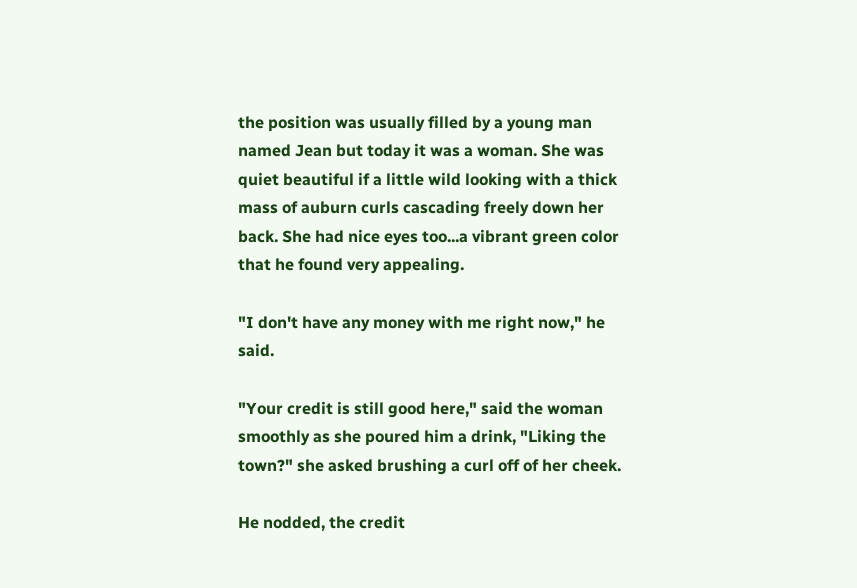the position was usually filled by a young man named Jean but today it was a woman. She was quiet beautiful if a little wild looking with a thick mass of auburn curls cascading freely down her back. She had nice eyes too...a vibrant green color that he found very appealing.

"I don't have any money with me right now," he said.

"Your credit is still good here," said the woman smoothly as she poured him a drink, "Liking the town?" she asked brushing a curl off of her cheek.

He nodded, the credit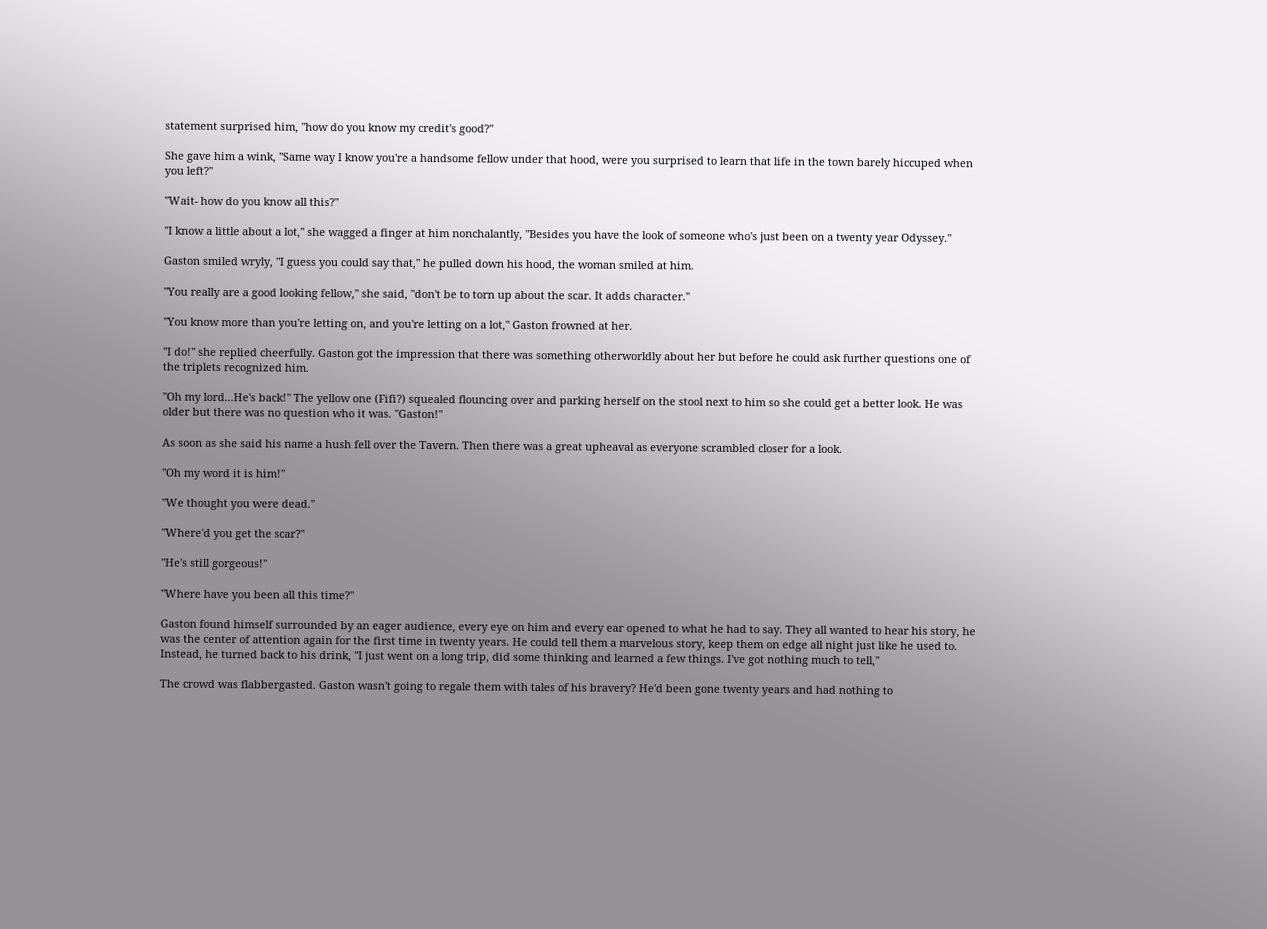statement surprised him, "how do you know my credit's good?"

She gave him a wink, "Same way I know you're a handsome fellow under that hood, were you surprised to learn that life in the town barely hiccuped when you left?"

"Wait- how do you know all this?"

"I know a little about a lot," she wagged a finger at him nonchalantly, "Besides you have the look of someone who's just been on a twenty year Odyssey."

Gaston smiled wryly, "I guess you could say that," he pulled down his hood, the woman smiled at him.

"You really are a good looking fellow," she said, "don't be to torn up about the scar. It adds character."

"You know more than you're letting on, and you're letting on a lot," Gaston frowned at her.

"I do!" she replied cheerfully. Gaston got the impression that there was something otherworldly about her but before he could ask further questions one of the triplets recognized him.

"Oh my lord...He's back!" The yellow one (Fifi?) squealed flouncing over and parking herself on the stool next to him so she could get a better look. He was older but there was no question who it was. "Gaston!"

As soon as she said his name a hush fell over the Tavern. Then there was a great upheaval as everyone scrambled closer for a look.

"Oh my word it is him!"

"We thought you were dead."

"Where'd you get the scar?"

"He's still gorgeous!"

"Where have you been all this time?"

Gaston found himself surrounded by an eager audience, every eye on him and every ear opened to what he had to say. They all wanted to hear his story, he was the center of attention again for the first time in twenty years. He could tell them a marvelous story, keep them on edge all night just like he used to. Instead, he turned back to his drink, "I just went on a long trip, did some thinking and learned a few things. I've got nothing much to tell,"

The crowd was flabbergasted. Gaston wasn't going to regale them with tales of his bravery? He'd been gone twenty years and had nothing to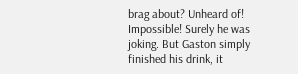brag about? Unheard of! Impossible! Surely he was joking. But Gaston simply finished his drink, it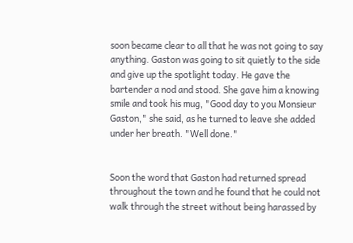soon became clear to all that he was not going to say anything. Gaston was going to sit quietly to the side and give up the spotlight today. He gave the bartender a nod and stood. She gave him a knowing smile and took his mug, "Good day to you Monsieur Gaston," she said, as he turned to leave she added under her breath. "Well done."


Soon the word that Gaston had returned spread throughout the town and he found that he could not walk through the street without being harassed by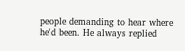people demanding to hear where he'd been. He always replied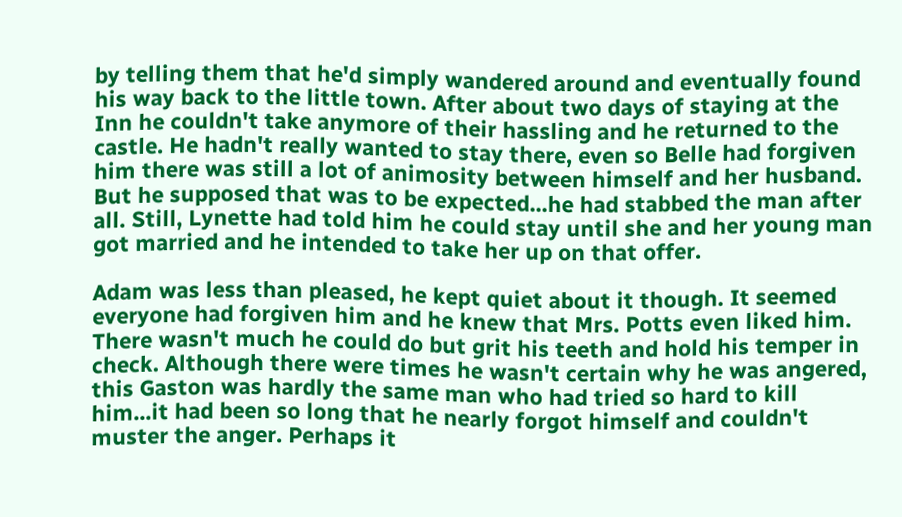by telling them that he'd simply wandered around and eventually found his way back to the little town. After about two days of staying at the Inn he couldn't take anymore of their hassling and he returned to the castle. He hadn't really wanted to stay there, even so Belle had forgiven him there was still a lot of animosity between himself and her husband. But he supposed that was to be expected...he had stabbed the man after all. Still, Lynette had told him he could stay until she and her young man got married and he intended to take her up on that offer.

Adam was less than pleased, he kept quiet about it though. It seemed everyone had forgiven him and he knew that Mrs. Potts even liked him. There wasn't much he could do but grit his teeth and hold his temper in check. Although there were times he wasn't certain why he was angered, this Gaston was hardly the same man who had tried so hard to kill him...it had been so long that he nearly forgot himself and couldn't muster the anger. Perhaps it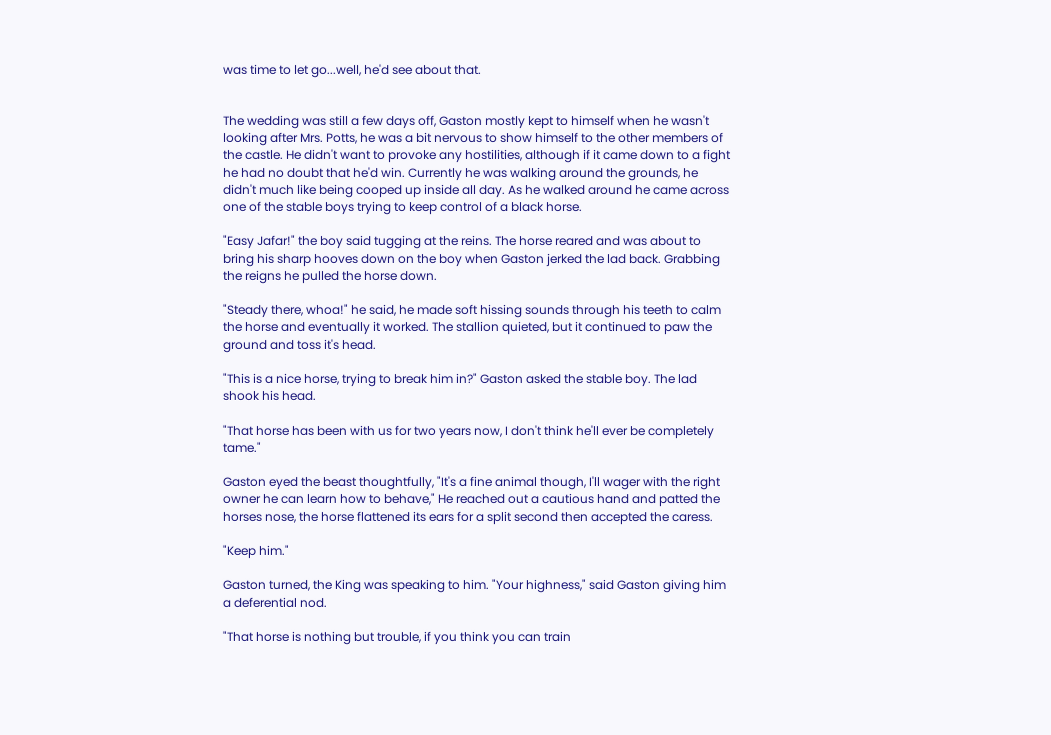was time to let go...well, he'd see about that.


The wedding was still a few days off, Gaston mostly kept to himself when he wasn't looking after Mrs. Potts, he was a bit nervous to show himself to the other members of the castle. He didn't want to provoke any hostilities, although if it came down to a fight he had no doubt that he'd win. Currently he was walking around the grounds, he didn't much like being cooped up inside all day. As he walked around he came across one of the stable boys trying to keep control of a black horse.

"Easy Jafar!" the boy said tugging at the reins. The horse reared and was about to bring his sharp hooves down on the boy when Gaston jerked the lad back. Grabbing the reigns he pulled the horse down.

"Steady there, whoa!" he said, he made soft hissing sounds through his teeth to calm the horse and eventually it worked. The stallion quieted, but it continued to paw the ground and toss it's head.

"This is a nice horse, trying to break him in?" Gaston asked the stable boy. The lad shook his head.

"That horse has been with us for two years now, I don't think he'll ever be completely tame."

Gaston eyed the beast thoughtfully, "It's a fine animal though, I'll wager with the right owner he can learn how to behave," He reached out a cautious hand and patted the horses nose, the horse flattened its ears for a split second then accepted the caress.

"Keep him."

Gaston turned, the King was speaking to him. "Your highness," said Gaston giving him a deferential nod.

"That horse is nothing but trouble, if you think you can train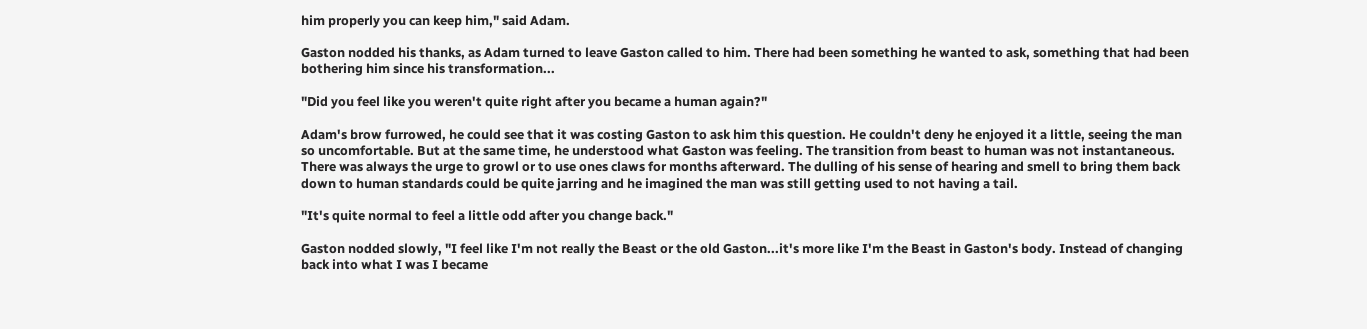him properly you can keep him," said Adam.

Gaston nodded his thanks, as Adam turned to leave Gaston called to him. There had been something he wanted to ask, something that had been bothering him since his transformation...

"Did you feel like you weren't quite right after you became a human again?"

Adam's brow furrowed, he could see that it was costing Gaston to ask him this question. He couldn't deny he enjoyed it a little, seeing the man so uncomfortable. But at the same time, he understood what Gaston was feeling. The transition from beast to human was not instantaneous. There was always the urge to growl or to use ones claws for months afterward. The dulling of his sense of hearing and smell to bring them back down to human standards could be quite jarring and he imagined the man was still getting used to not having a tail.

"It's quite normal to feel a little odd after you change back."

Gaston nodded slowly, "I feel like I'm not really the Beast or the old Gaston...it's more like I'm the Beast in Gaston's body. Instead of changing back into what I was I became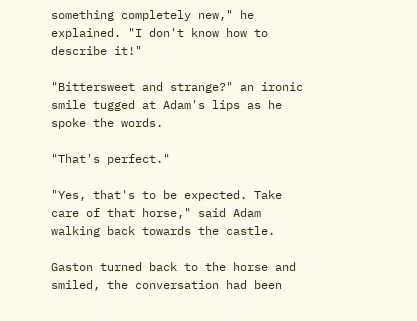something completely new," he explained. "I don't know how to describe it!"

"Bittersweet and strange?" an ironic smile tugged at Adam's lips as he spoke the words.

"That's perfect."

"Yes, that's to be expected. Take care of that horse," said Adam walking back towards the castle.

Gaston turned back to the horse and smiled, the conversation had been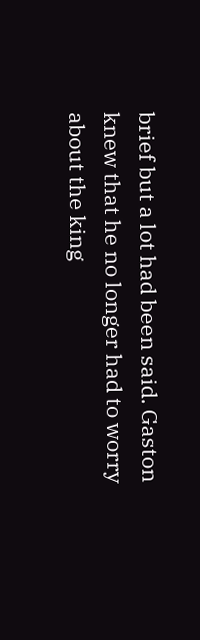brief but a lot had been said. Gaston knew that he no longer had to worry about the king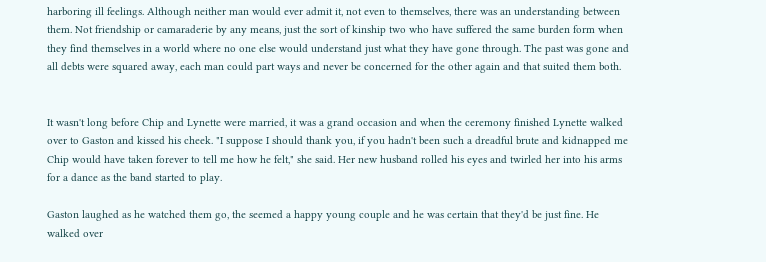harboring ill feelings. Although neither man would ever admit it, not even to themselves, there was an understanding between them. Not friendship or camaraderie by any means, just the sort of kinship two who have suffered the same burden form when they find themselves in a world where no one else would understand just what they have gone through. The past was gone and all debts were squared away, each man could part ways and never be concerned for the other again and that suited them both.


It wasn't long before Chip and Lynette were married, it was a grand occasion and when the ceremony finished Lynette walked over to Gaston and kissed his cheek. "I suppose I should thank you, if you hadn't been such a dreadful brute and kidnapped me Chip would have taken forever to tell me how he felt," she said. Her new husband rolled his eyes and twirled her into his arms for a dance as the band started to play.

Gaston laughed as he watched them go, the seemed a happy young couple and he was certain that they'd be just fine. He walked over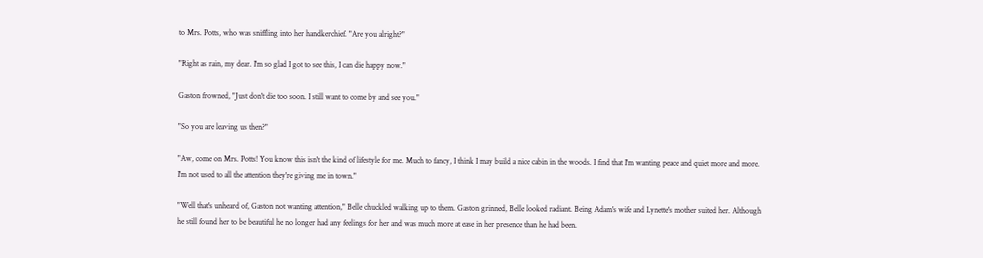to Mrs. Potts, who was sniffling into her handkerchief. "Are you alright?"

"Right as rain, my dear. I'm so glad I got to see this, I can die happy now."

Gaston frowned, "Just don't die too soon. I still want to come by and see you."

"So you are leaving us then?"

"Aw, come on Mrs. Potts! You know this isn't the kind of lifestyle for me. Much to fancy, I think I may build a nice cabin in the woods. I find that I'm wanting peace and quiet more and more. I'm not used to all the attention they're giving me in town."

"Well that's unheard of, Gaston not wanting attention," Belle chuckled walking up to them. Gaston grinned, Belle looked radiant. Being Adam's wife and Lynette's mother suited her. Although he still found her to be beautiful he no longer had any feelings for her and was much more at ease in her presence than he had been.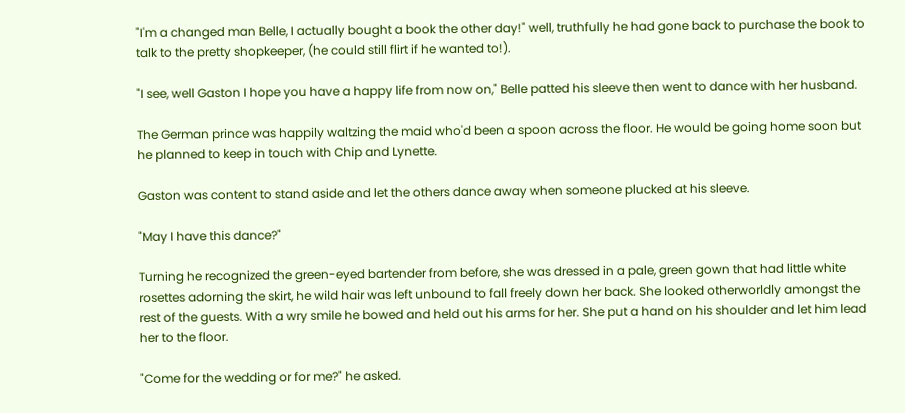"I'm a changed man Belle, I actually bought a book the other day!" well, truthfully he had gone back to purchase the book to talk to the pretty shopkeeper, (he could still flirt if he wanted to!).

"I see, well Gaston I hope you have a happy life from now on," Belle patted his sleeve then went to dance with her husband.

The German prince was happily waltzing the maid who'd been a spoon across the floor. He would be going home soon but he planned to keep in touch with Chip and Lynette.

Gaston was content to stand aside and let the others dance away when someone plucked at his sleeve.

"May I have this dance?"

Turning he recognized the green-eyed bartender from before, she was dressed in a pale, green gown that had little white rosettes adorning the skirt, he wild hair was left unbound to fall freely down her back. She looked otherworldly amongst the rest of the guests. With a wry smile he bowed and held out his arms for her. She put a hand on his shoulder and let him lead her to the floor.

"Come for the wedding or for me?" he asked.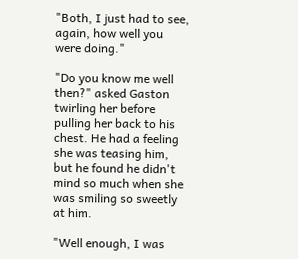"Both, I just had to see, again, how well you were doing."

"Do you know me well then?" asked Gaston twirling her before pulling her back to his chest. He had a feeling she was teasing him, but he found he didn't mind so much when she was smiling so sweetly at him.

"Well enough, I was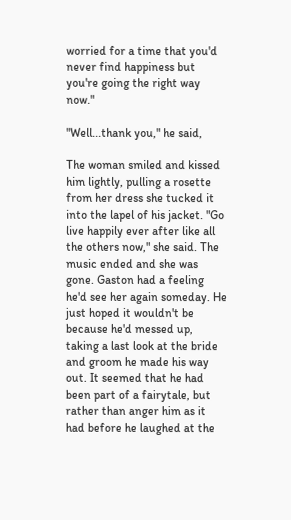worried for a time that you'd never find happiness but you're going the right way now."

"Well...thank you," he said,

The woman smiled and kissed him lightly, pulling a rosette from her dress she tucked it into the lapel of his jacket. "Go live happily ever after like all the others now," she said. The music ended and she was gone. Gaston had a feeling he'd see her again someday. He just hoped it wouldn't be because he'd messed up, taking a last look at the bride and groom he made his way out. It seemed that he had been part of a fairytale, but rather than anger him as it had before he laughed at the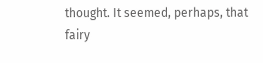thought. It seemed, perhaps, that fairy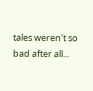tales weren't so bad after all...